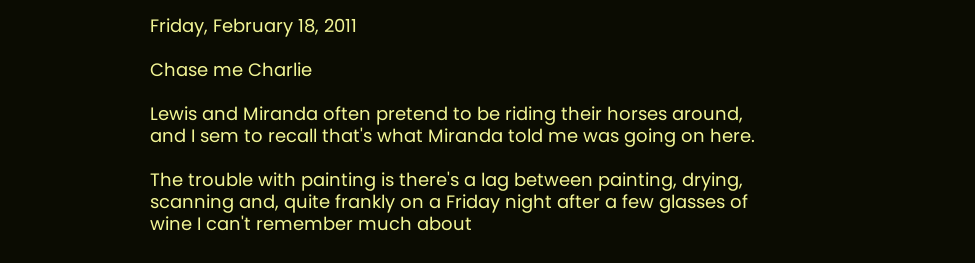Friday, February 18, 2011

Chase me Charlie

Lewis and Miranda often pretend to be riding their horses around, and I sem to recall that's what Miranda told me was going on here.

The trouble with painting is there's a lag between painting, drying, scanning and, quite frankly on a Friday night after a few glasses of wine I can't remember much about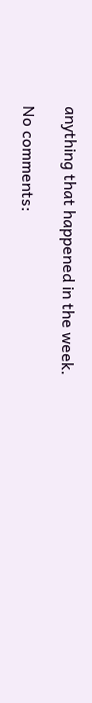anything that happened in the week.

No comments: